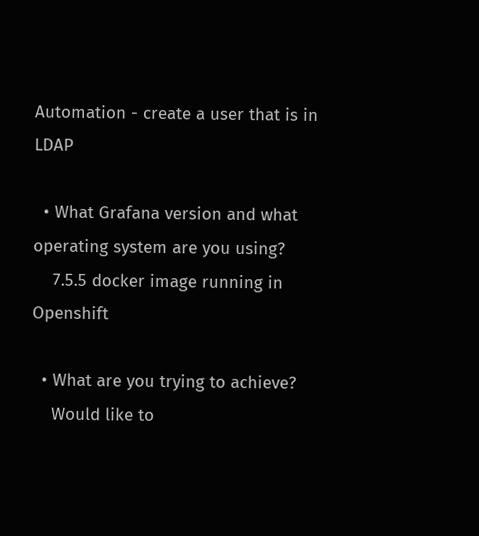Automation - create a user that is in LDAP

  • What Grafana version and what operating system are you using?
    7.5.5 docker image running in Openshift

  • What are you trying to achieve?
    Would like to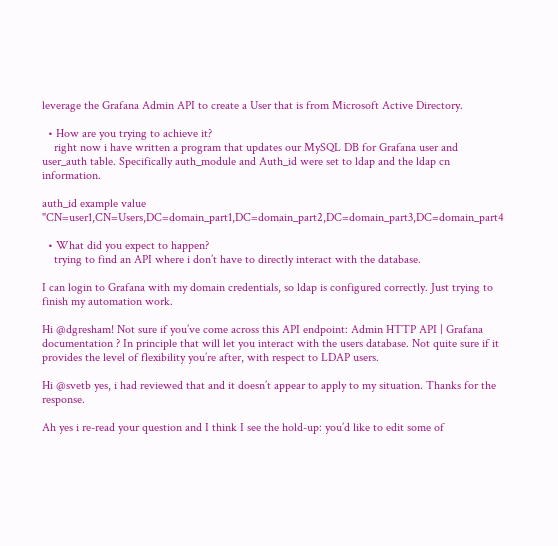leverage the Grafana Admin API to create a User that is from Microsoft Active Directory.

  • How are you trying to achieve it?
    right now i have written a program that updates our MySQL DB for Grafana user and user_auth table. Specifically auth_module and Auth_id were set to ldap and the ldap cn information.

auth_id example value "CN=user1,CN=Users,DC=domain_part1,DC=domain_part2,DC=domain_part3,DC=domain_part4

  • What did you expect to happen?
    trying to find an API where i don’t have to directly interact with the database.

I can login to Grafana with my domain credentials, so ldap is configured correctly. Just trying to finish my automation work.

Hi @dgresham! Not sure if you’ve come across this API endpoint: Admin HTTP API | Grafana documentation ? In principle that will let you interact with the users database. Not quite sure if it provides the level of flexibility you’re after, with respect to LDAP users.

Hi @svetb yes, i had reviewed that and it doesn’t appear to apply to my situation. Thanks for the response.

Ah yes i re-read your question and I think I see the hold-up: you’d like to edit some of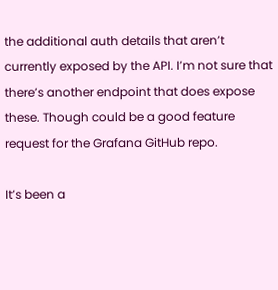the additional auth details that aren’t currently exposed by the API. I’m not sure that there’s another endpoint that does expose these. Though could be a good feature request for the Grafana GitHub repo.

It’s been a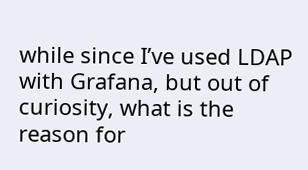while since I’ve used LDAP with Grafana, but out of curiosity, what is the reason for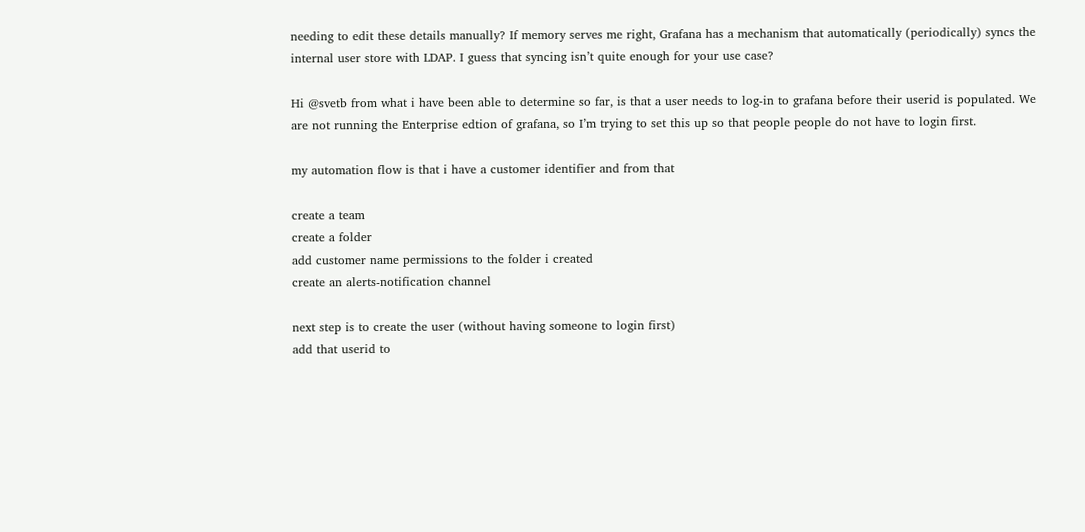needing to edit these details manually? If memory serves me right, Grafana has a mechanism that automatically (periodically) syncs the internal user store with LDAP. I guess that syncing isn’t quite enough for your use case?

Hi @svetb from what i have been able to determine so far, is that a user needs to log-in to grafana before their userid is populated. We are not running the Enterprise edtion of grafana, so I’m trying to set this up so that people people do not have to login first.

my automation flow is that i have a customer identifier and from that

create a team
create a folder
add customer name permissions to the folder i created
create an alerts-notification channel

next step is to create the user (without having someone to login first)
add that userid to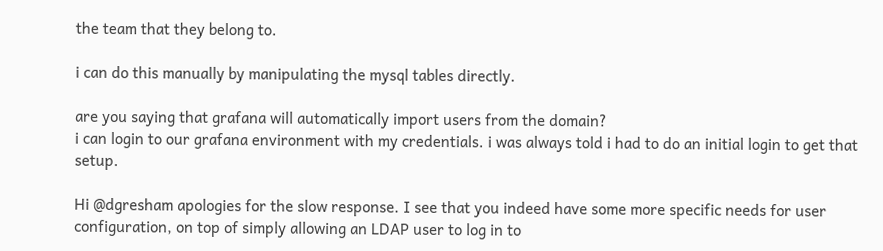the team that they belong to.

i can do this manually by manipulating the mysql tables directly.

are you saying that grafana will automatically import users from the domain?
i can login to our grafana environment with my credentials. i was always told i had to do an initial login to get that setup.

Hi @dgresham apologies for the slow response. I see that you indeed have some more specific needs for user configuration, on top of simply allowing an LDAP user to log in to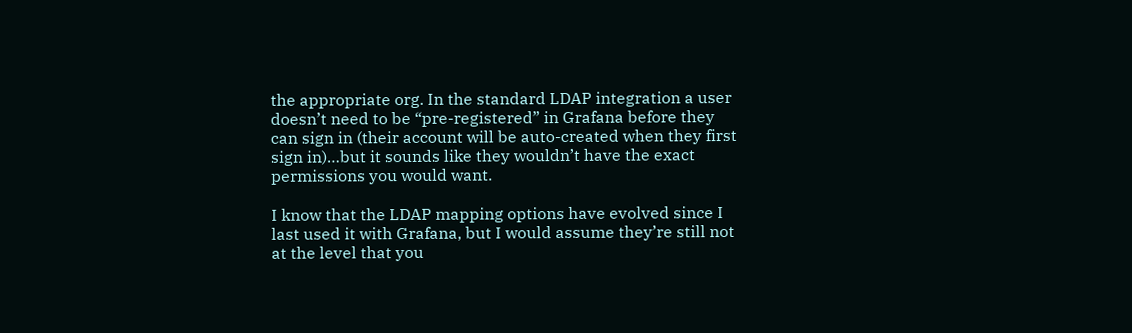the appropriate org. In the standard LDAP integration a user doesn’t need to be “pre-registered” in Grafana before they can sign in (their account will be auto-created when they first sign in)…but it sounds like they wouldn’t have the exact permissions you would want.

I know that the LDAP mapping options have evolved since I last used it with Grafana, but I would assume they’re still not at the level that you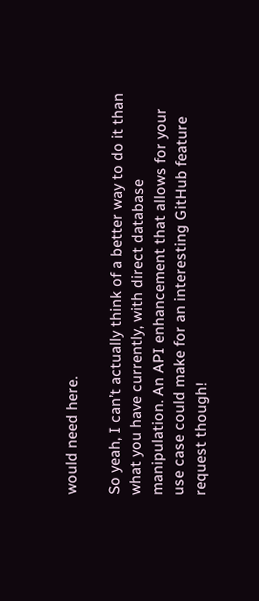would need here.

So yeah, I can’t actually think of a better way to do it than what you have currently, with direct database manipulation. An API enhancement that allows for your use case could make for an interesting GitHub feature request though!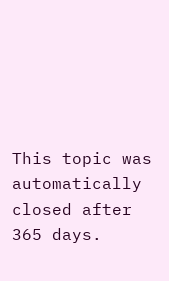This topic was automatically closed after 365 days.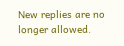New replies are no longer allowed.